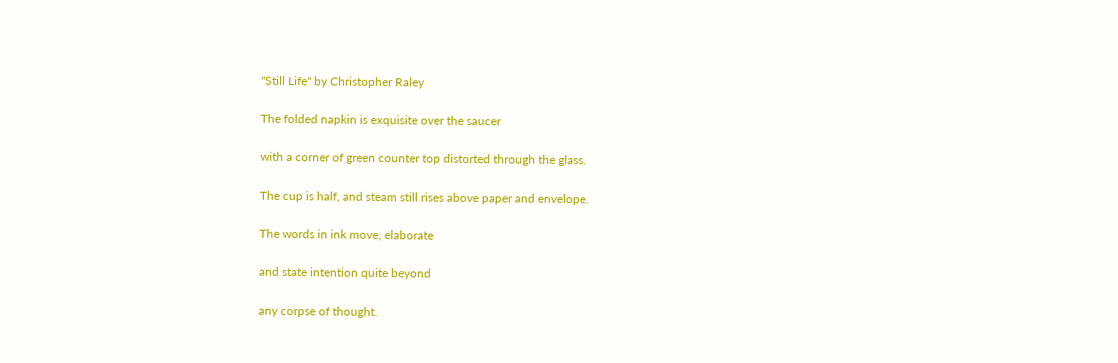"Still Life" by Christopher Raley

The folded napkin is exquisite over the saucer

with a corner of green counter top distorted through the glass.

The cup is half, and steam still rises above paper and envelope.

The words in ink move, elaborate

and state intention quite beyond

any corpse of thought.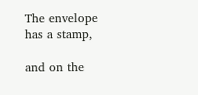The envelope has a stamp,

and on the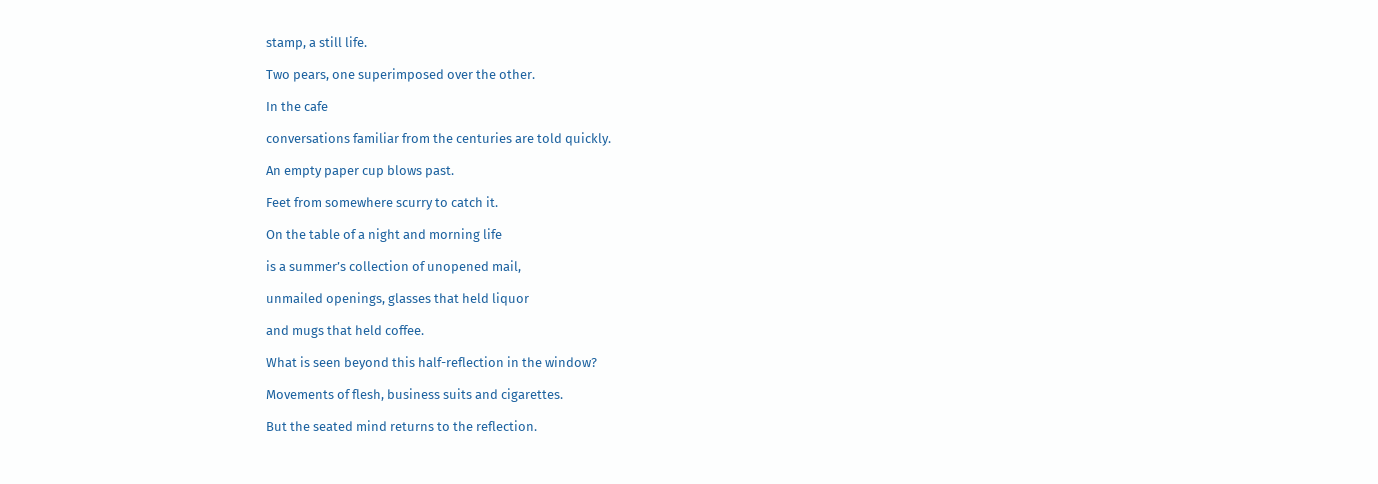stamp, a still life.

Two pears, one superimposed over the other.

In the cafe

conversations familiar from the centuries are told quickly.

An empty paper cup blows past.

Feet from somewhere scurry to catch it.

On the table of a night and morning life

is a summer’s collection of unopened mail,

unmailed openings, glasses that held liquor

and mugs that held coffee.

What is seen beyond this half-reflection in the window?

Movements of flesh, business suits and cigarettes.

But the seated mind returns to the reflection.